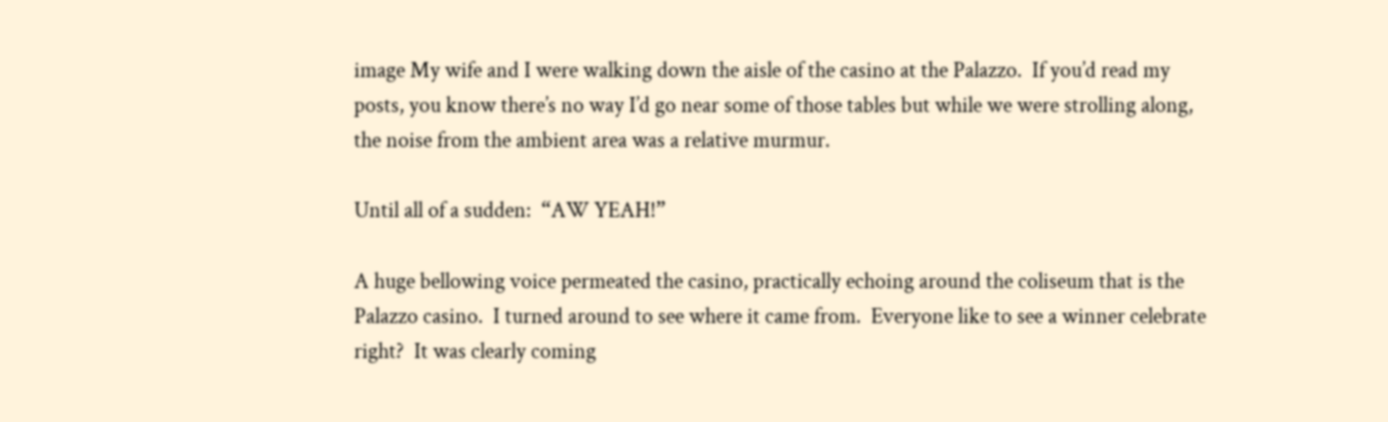image My wife and I were walking down the aisle of the casino at the Palazzo.  If you’d read my posts, you know there’s no way I’d go near some of those tables but while we were strolling along, the noise from the ambient area was a relative murmur.

Until all of a sudden:  “AW YEAH!”

A huge bellowing voice permeated the casino, practically echoing around the coliseum that is the Palazzo casino.  I turned around to see where it came from.  Everyone like to see a winner celebrate right?  It was clearly coming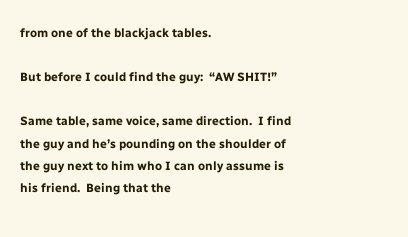from one of the blackjack tables.

But before I could find the guy:  “AW SHIT!”

Same table, same voice, same direction.  I find the guy and he’s pounding on the shoulder of the guy next to him who I can only assume is his friend.  Being that the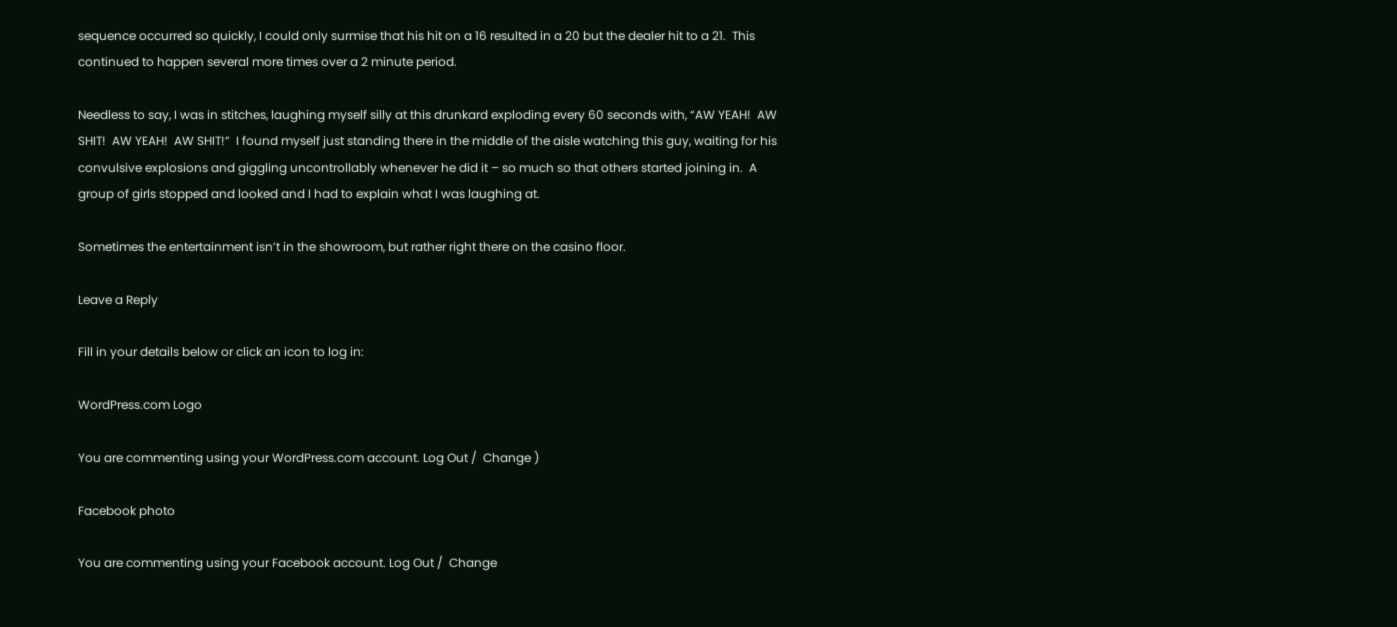sequence occurred so quickly, I could only surmise that his hit on a 16 resulted in a 20 but the dealer hit to a 21.  This continued to happen several more times over a 2 minute period.

Needless to say, I was in stitches, laughing myself silly at this drunkard exploding every 60 seconds with, “AW YEAH!  AW SHIT!  AW YEAH!  AW SHIT!”  I found myself just standing there in the middle of the aisle watching this guy, waiting for his convulsive explosions and giggling uncontrollably whenever he did it – so much so that others started joining in.  A group of girls stopped and looked and I had to explain what I was laughing at.

Sometimes the entertainment isn’t in the showroom, but rather right there on the casino floor.

Leave a Reply

Fill in your details below or click an icon to log in:

WordPress.com Logo

You are commenting using your WordPress.com account. Log Out /  Change )

Facebook photo

You are commenting using your Facebook account. Log Out /  Change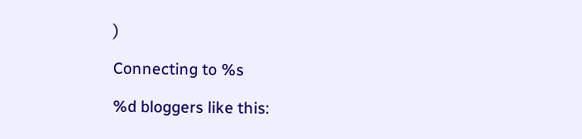)

Connecting to %s

%d bloggers like this: